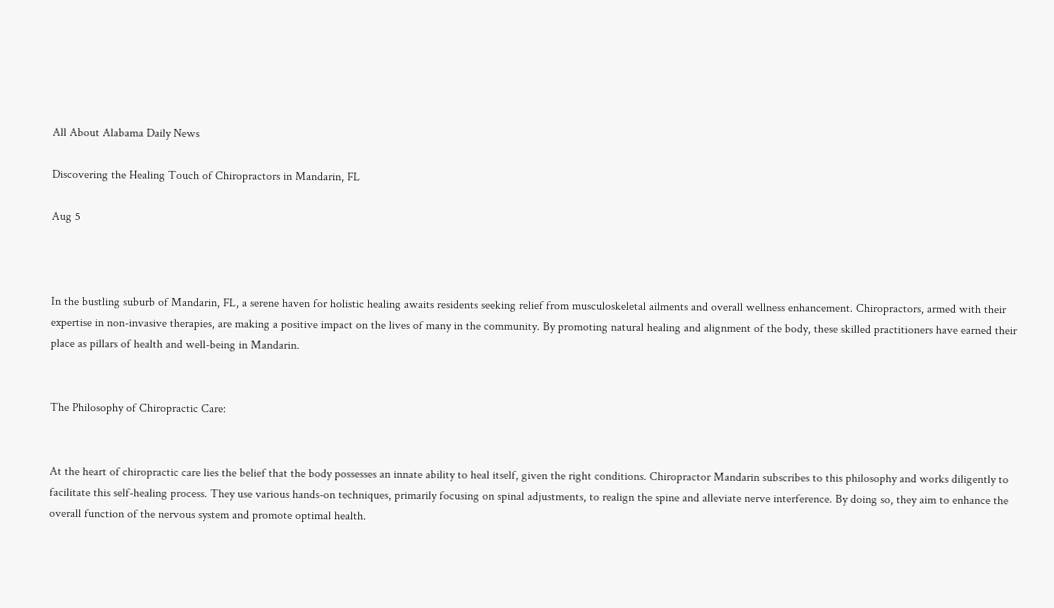All About Alabama Daily News

Discovering the Healing Touch of Chiropractors in Mandarin, FL

Aug 5



In the bustling suburb of Mandarin, FL, a serene haven for holistic healing awaits residents seeking relief from musculoskeletal ailments and overall wellness enhancement. Chiropractors, armed with their expertise in non-invasive therapies, are making a positive impact on the lives of many in the community. By promoting natural healing and alignment of the body, these skilled practitioners have earned their place as pillars of health and well-being in Mandarin.


The Philosophy of Chiropractic Care:


At the heart of chiropractic care lies the belief that the body possesses an innate ability to heal itself, given the right conditions. Chiropractor Mandarin subscribes to this philosophy and works diligently to facilitate this self-healing process. They use various hands-on techniques, primarily focusing on spinal adjustments, to realign the spine and alleviate nerve interference. By doing so, they aim to enhance the overall function of the nervous system and promote optimal health.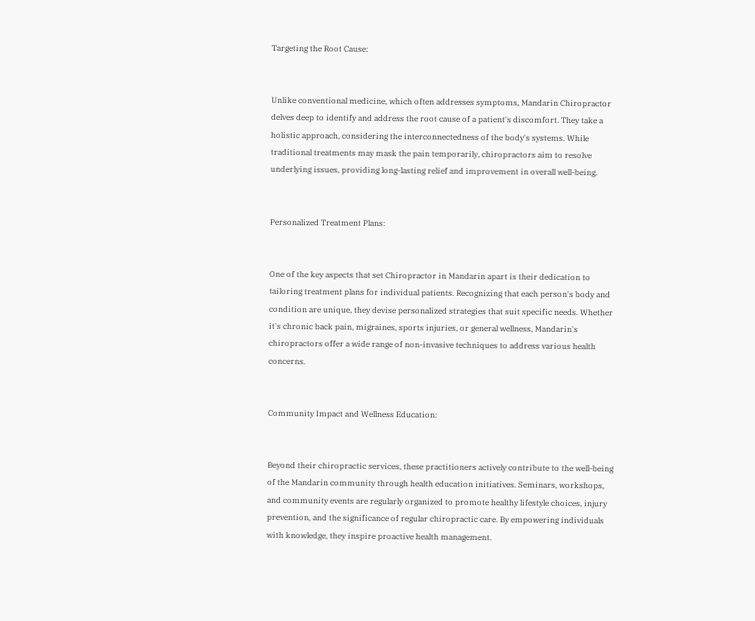Targeting the Root Cause:


Unlike conventional medicine, which often addresses symptoms, Mandarin Chiropractor delves deep to identify and address the root cause of a patient's discomfort. They take a holistic approach, considering the interconnectedness of the body's systems. While traditional treatments may mask the pain temporarily, chiropractors aim to resolve underlying issues, providing long-lasting relief and improvement in overall well-being.


Personalized Treatment Plans:


One of the key aspects that set Chiropractor in Mandarin apart is their dedication to tailoring treatment plans for individual patients. Recognizing that each person's body and condition are unique, they devise personalized strategies that suit specific needs. Whether it's chronic back pain, migraines, sports injuries, or general wellness, Mandarin's chiropractors offer a wide range of non-invasive techniques to address various health concerns.


Community Impact and Wellness Education:


Beyond their chiropractic services, these practitioners actively contribute to the well-being of the Mandarin community through health education initiatives. Seminars, workshops, and community events are regularly organized to promote healthy lifestyle choices, injury prevention, and the significance of regular chiropractic care. By empowering individuals with knowledge, they inspire proactive health management.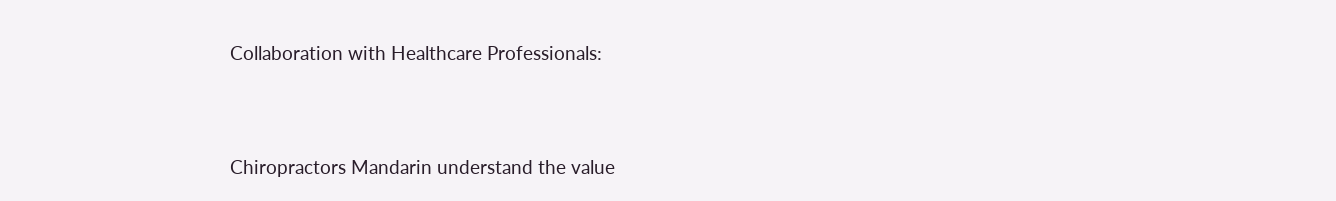Collaboration with Healthcare Professionals:


Chiropractors Mandarin understand the value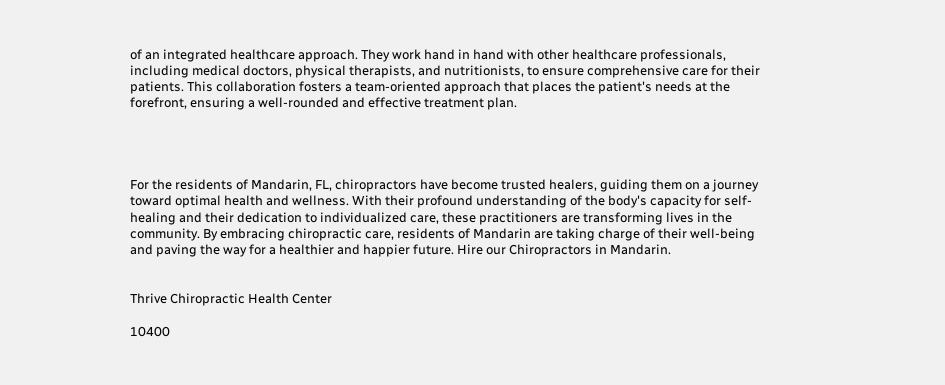of an integrated healthcare approach. They work hand in hand with other healthcare professionals, including medical doctors, physical therapists, and nutritionists, to ensure comprehensive care for their patients. This collaboration fosters a team-oriented approach that places the patient's needs at the forefront, ensuring a well-rounded and effective treatment plan.




For the residents of Mandarin, FL, chiropractors have become trusted healers, guiding them on a journey toward optimal health and wellness. With their profound understanding of the body's capacity for self-healing and their dedication to individualized care, these practitioners are transforming lives in the community. By embracing chiropractic care, residents of Mandarin are taking charge of their well-being and paving the way for a healthier and happier future. Hire our Chiropractors in Mandarin.


Thrive Chiropractic Health Center

10400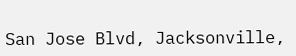San Jose Blvd, Jacksonville,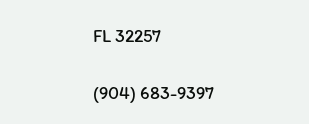FL 32257

(904) 683-9397